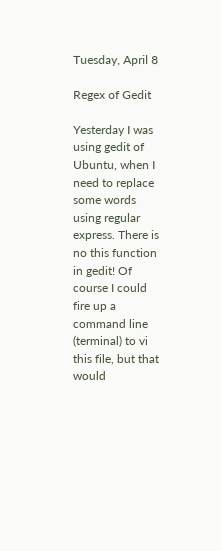Tuesday, April 8

Regex of Gedit

Yesterday I was using gedit of Ubuntu, when I need to replace some words using regular express. There is no this function in gedit! Of course I could fire up a command line (terminal) to vi this file, but that would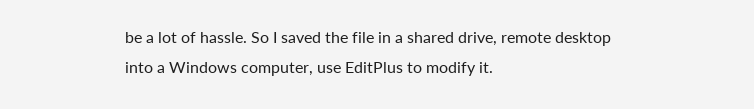be a lot of hassle. So I saved the file in a shared drive, remote desktop into a Windows computer, use EditPlus to modify it.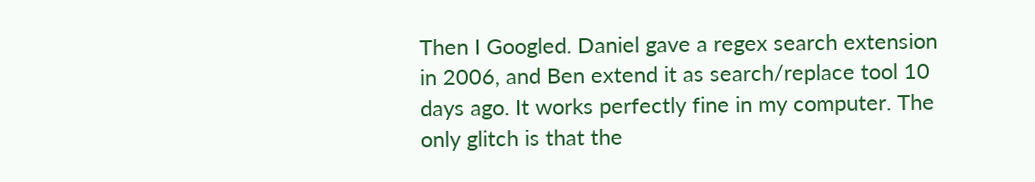Then I Googled. Daniel gave a regex search extension in 2006, and Ben extend it as search/replace tool 10 days ago. It works perfectly fine in my computer. The only glitch is that the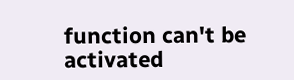function can't be activated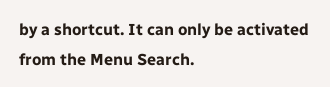by a shortcut. It can only be activated from the Menu Search.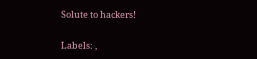Solute to hackers!

Labels: ,